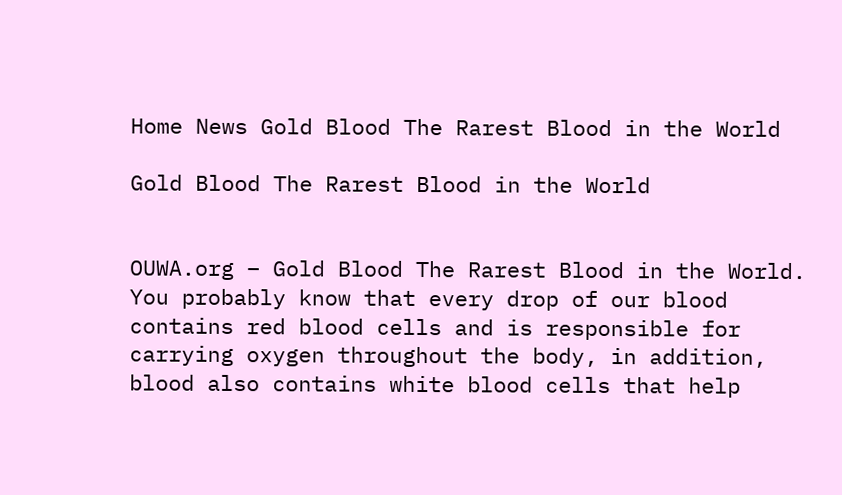Home News Gold Blood The Rarest Blood in the World

Gold Blood The Rarest Blood in the World


OUWA.org – Gold Blood The Rarest Blood in the World. You probably know that every drop of our blood contains red blood cells and is responsible for carrying oxygen throughout the body, in addition, blood also contains white blood cells that help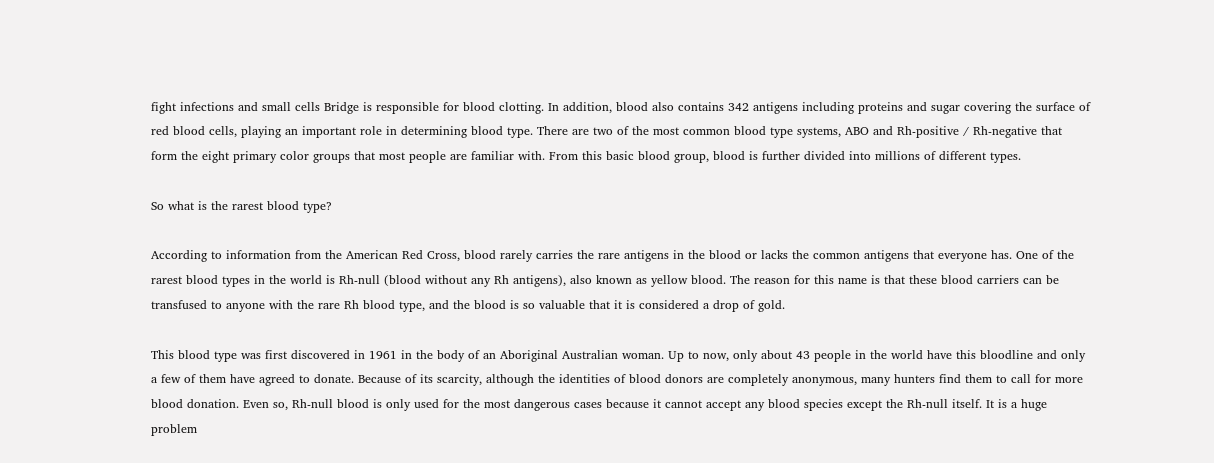fight infections and small cells Bridge is responsible for blood clotting. In addition, blood also contains 342 antigens including proteins and sugar covering the surface of red blood cells, playing an important role in determining blood type. There are two of the most common blood type systems, ABO and Rh-positive / Rh-negative that form the eight primary color groups that most people are familiar with. From this basic blood group, blood is further divided into millions of different types.

So what is the rarest blood type?

According to information from the American Red Cross, blood rarely carries the rare antigens in the blood or lacks the common antigens that everyone has. One of the rarest blood types in the world is Rh-null (blood without any Rh antigens), also known as yellow blood. The reason for this name is that these blood carriers can be transfused to anyone with the rare Rh blood type, and the blood is so valuable that it is considered a drop of gold.

This blood type was first discovered in 1961 in the body of an Aboriginal Australian woman. Up to now, only about 43 people in the world have this bloodline and only a few of them have agreed to donate. Because of its scarcity, although the identities of blood donors are completely anonymous, many hunters find them to call for more blood donation. Even so, Rh-null blood is only used for the most dangerous cases because it cannot accept any blood species except the Rh-null itself. It is a huge problem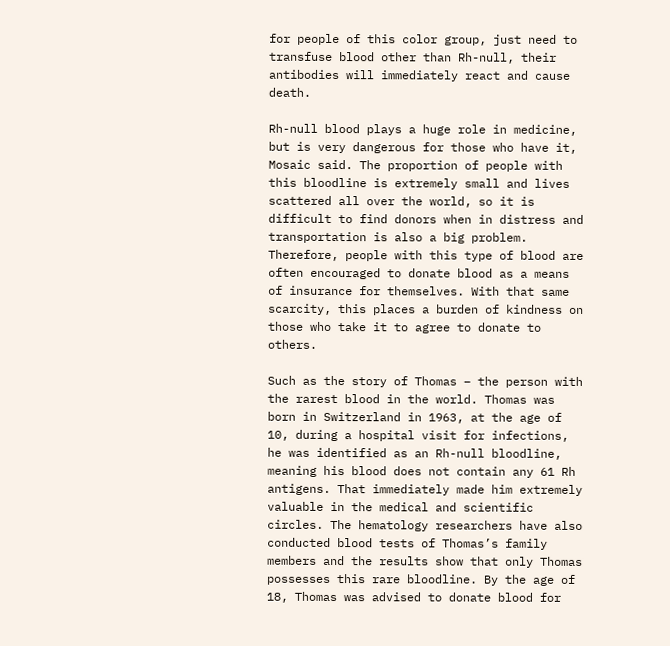for people of this color group, just need to transfuse blood other than Rh-null, their antibodies will immediately react and cause death.

Rh-null blood plays a huge role in medicine, but is very dangerous for those who have it, Mosaic said. The proportion of people with this bloodline is extremely small and lives scattered all over the world, so it is difficult to find donors when in distress and transportation is also a big problem. Therefore, people with this type of blood are often encouraged to donate blood as a means of insurance for themselves. With that same scarcity, this places a burden of kindness on those who take it to agree to donate to others.

Such as the story of Thomas – the person with the rarest blood in the world. Thomas was born in Switzerland in 1963, at the age of 10, during a hospital visit for infections, he was identified as an Rh-null bloodline, meaning his blood does not contain any 61 Rh antigens. That immediately made him extremely valuable in the medical and scientific circles. The hematology researchers have also conducted blood tests of Thomas’s family members and the results show that only Thomas possesses this rare bloodline. By the age of 18, Thomas was advised to donate blood for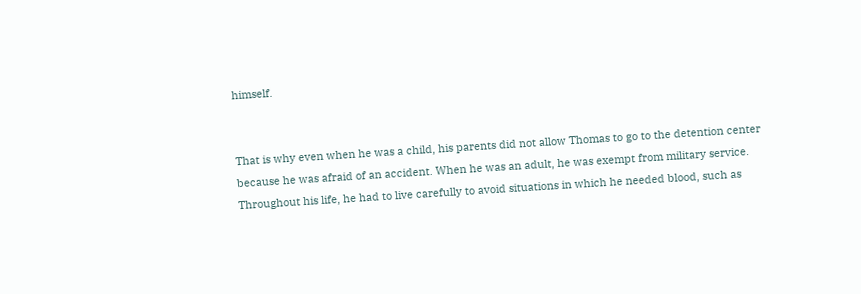himself.


That is why even when he was a child, his parents did not allow Thomas to go to the detention center because he was afraid of an accident. When he was an adult, he was exempt from military service. Throughout his life, he had to live carefully to avoid situations in which he needed blood, such as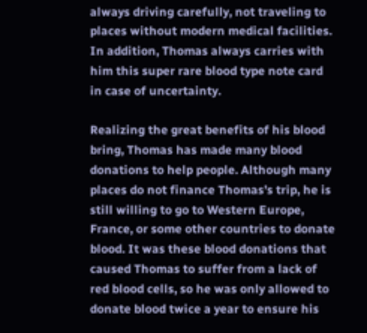always driving carefully, not traveling to places without modern medical facilities. In addition, Thomas always carries with him this super rare blood type note card in case of uncertainty.

Realizing the great benefits of his blood bring, Thomas has made many blood donations to help people. Although many places do not finance Thomas’s trip, he is still willing to go to Western Europe, France, or some other countries to donate blood. It was these blood donations that caused Thomas to suffer from a lack of red blood cells, so he was only allowed to donate blood twice a year to ensure his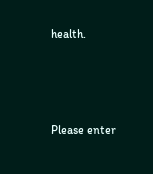health.



Please enter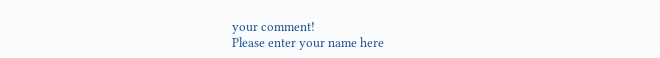your comment!
Please enter your name here